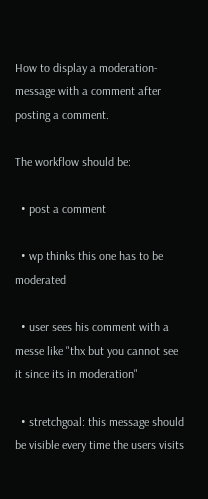How to display a moderation-message with a comment after posting a comment.

The workflow should be:

  • post a comment

  • wp thinks this one has to be moderated

  • user sees his comment with a messe like "thx but you cannot see it since its in moderation"

  • stretchgoal: this message should be visible every time the users visits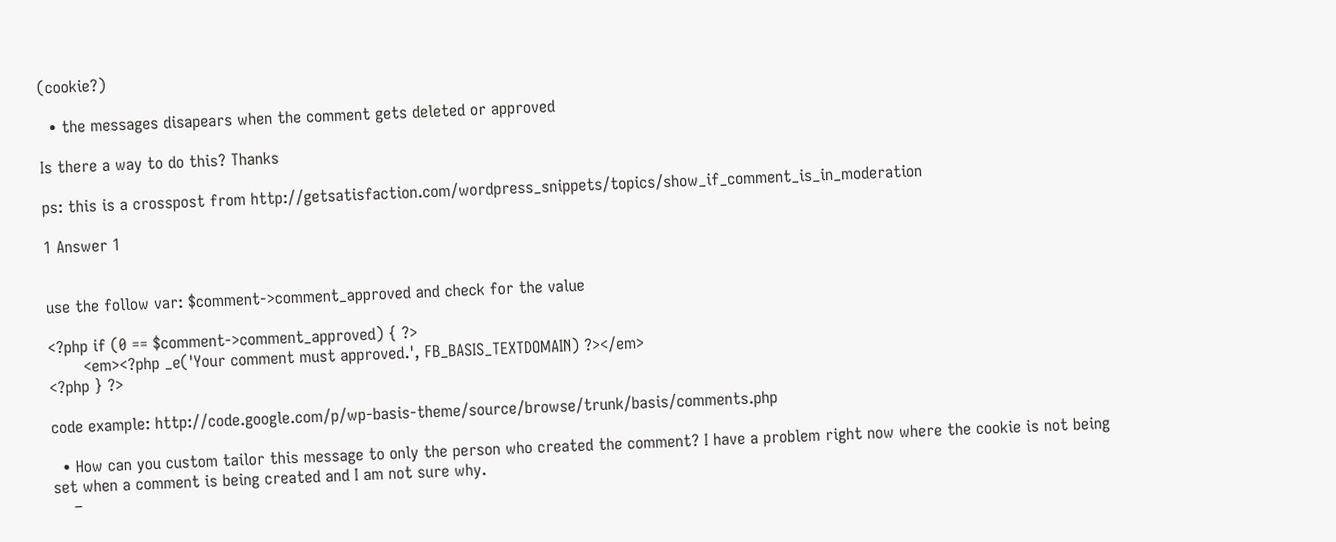(cookie?)

  • the messages disapears when the comment gets deleted or approved

Is there a way to do this? Thanks

ps: this is a crosspost from http://getsatisfaction.com/wordpress_snippets/topics/show_if_comment_is_in_moderation

1 Answer 1


use the follow var: $comment->comment_approved and check for the value

<?php if (0 == $comment->comment_approved) { ?>
       <em><?php _e('Your comment must approved.', FB_BASIS_TEXTDOMAIN) ?></em>
<?php } ?>

code example: http://code.google.com/p/wp-basis-theme/source/browse/trunk/basis/comments.php

  • How can you custom tailor this message to only the person who created the comment? I have a problem right now where the cookie is not being set when a comment is being created and I am not sure why.
    –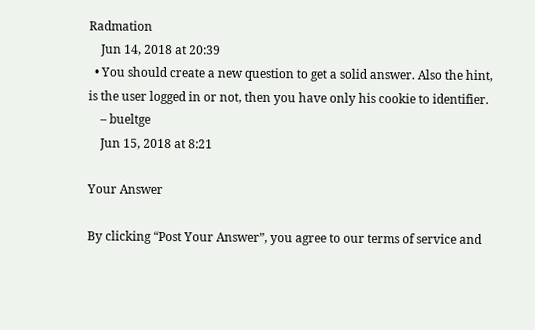Radmation
    Jun 14, 2018 at 20:39
  • You should create a new question to get a solid answer. Also the hint, is the user logged in or not, then you have only his cookie to identifier.
    – bueltge
    Jun 15, 2018 at 8:21

Your Answer

By clicking “Post Your Answer”, you agree to our terms of service and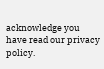acknowledge you have read our privacy policy.